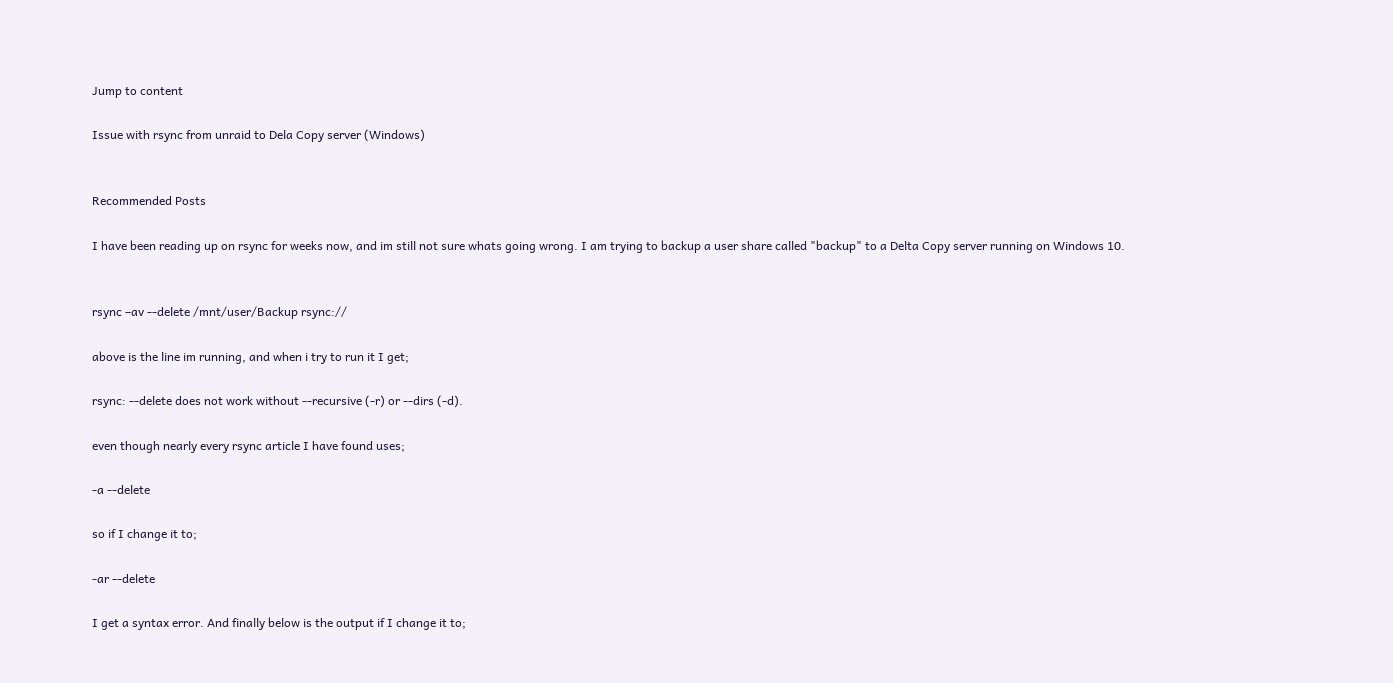Jump to content

Issue with rsync from unraid to Dela Copy server (Windows)


Recommended Posts

I have been reading up on rsync for weeks now, and im still not sure whats going wrong. I am trying to backup a user share called "backup" to a Delta Copy server running on Windows 10.


rsync –av --delete /mnt/user/Backup rsync://

above is the line im running, and when i try to run it I get;

rsync: --delete does not work without --recursive (-r) or --dirs (-d).

even though nearly every rsync article I have found uses;

-a --delete

so if I change it to;

-ar --delete

I get a syntax error. And finally below is the output if I change it to;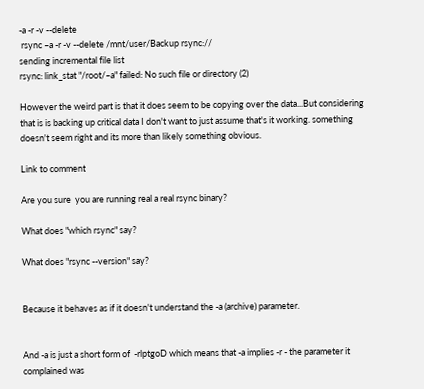-a -r -v --delete
 rsync –a -r -v --delete /mnt/user/Backup rsync://
sending incremental file list
rsync: link_stat "/root/–a" failed: No such file or directory (2)

However the weird part is that it does seem to be copying over the data...But considering that is is backing up critical data I don't want to just assume that's it working. something doesn't seem right and its more than likely something obvious.

Link to comment

Are you sure  you are running real a real rsync binary?

What does "which rsync" say?

What does "rsync --version" say?


Because it behaves as if it doesn't understand the -a (archive) parameter.


And -a is just a short form of  -rlptgoD which means that -a implies -r - the parameter it complained was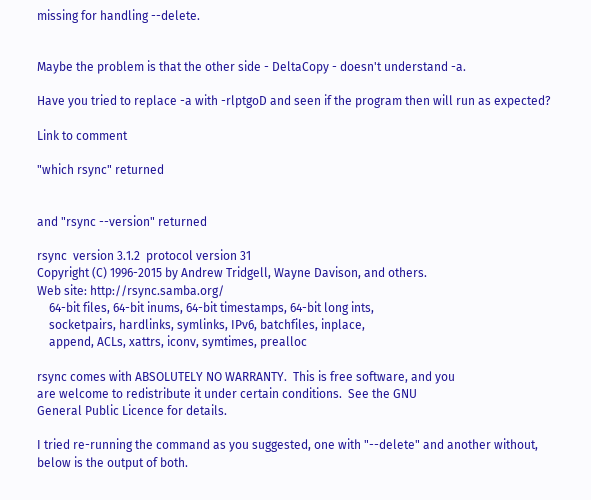missing for handling --delete.


Maybe the problem is that the other side - DeltaCopy - doesn't understand -a.

Have you tried to replace -a with -rlptgoD and seen if the program then will run as expected?

Link to comment

"which rsync" returned


and "rsync --version" returned

rsync  version 3.1.2  protocol version 31
Copyright (C) 1996-2015 by Andrew Tridgell, Wayne Davison, and others.
Web site: http://rsync.samba.org/
    64-bit files, 64-bit inums, 64-bit timestamps, 64-bit long ints,
    socketpairs, hardlinks, symlinks, IPv6, batchfiles, inplace,
    append, ACLs, xattrs, iconv, symtimes, prealloc

rsync comes with ABSOLUTELY NO WARRANTY.  This is free software, and you
are welcome to redistribute it under certain conditions.  See the GNU
General Public Licence for details.

I tried re-running the command as you suggested, one with "--delete" and another without, below is the output of both.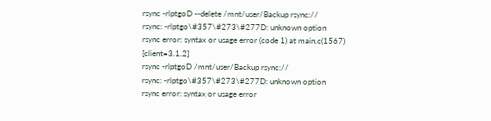rsync -rlptgoD --delete /mnt/user/Backup rsync://
rsync: -rlptgo\#357\#273\#277D: unknown option
rsync error: syntax or usage error (code 1) at main.c(1567) [client=3.1.2]
rsync -rlptgoD /mnt/user/Backup rsync://
rsync: -rlptgo\#357\#273\#277D: unknown option
rsync error: syntax or usage error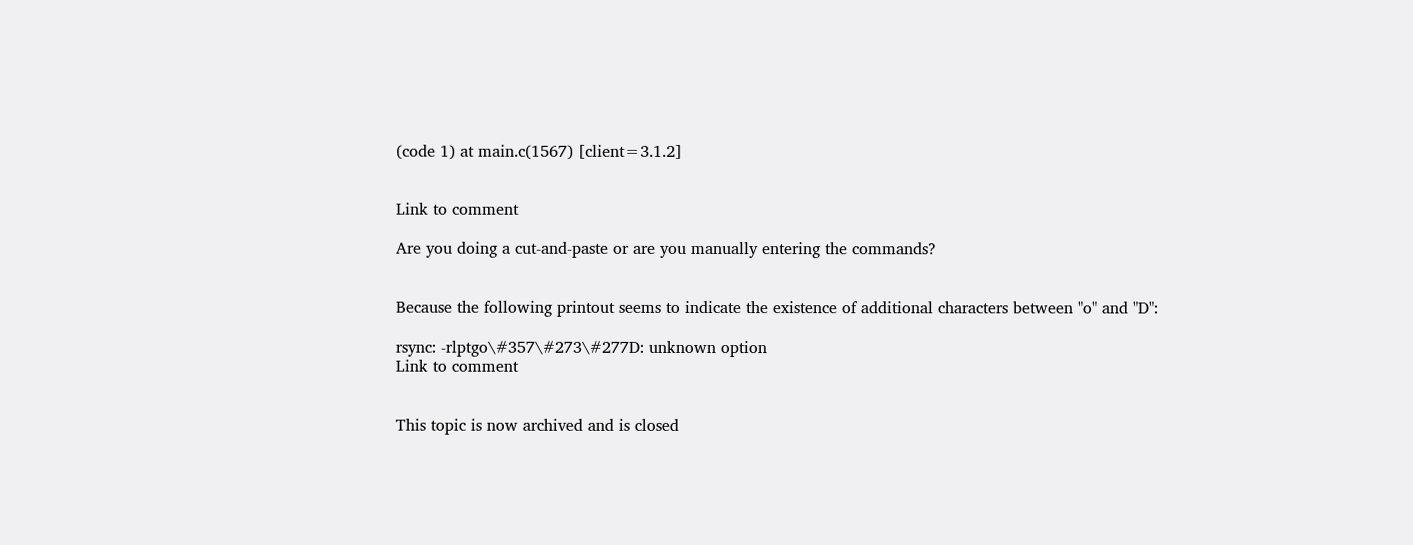(code 1) at main.c(1567) [client=3.1.2]


Link to comment

Are you doing a cut-and-paste or are you manually entering the commands?


Because the following printout seems to indicate the existence of additional characters between "o" and "D":

rsync: -rlptgo\#357\#273\#277D: unknown option
Link to comment


This topic is now archived and is closed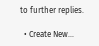to further replies.

  • Create New...